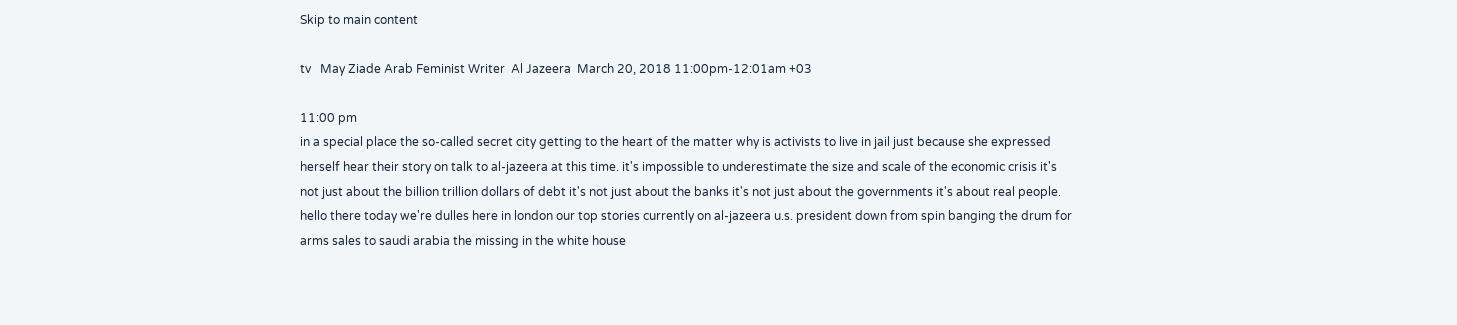Skip to main content

tv   May Ziade Arab Feminist Writer  Al Jazeera  March 20, 2018 11:00pm-12:01am +03

11:00 pm
in a special place the so-called secret city getting to the heart of the matter why is activists to live in jail just because she expressed herself hear their story on talk to al-jazeera at this time. it's impossible to underestimate the size and scale of the economic crisis it's not just about the billion trillion dollars of debt it's not just about the banks it's not just about the governments it's about real people. hello there today we're dulles here in london our top stories currently on al-jazeera u.s. president down from spin banging the drum for arms sales to saudi arabia the missing in the white house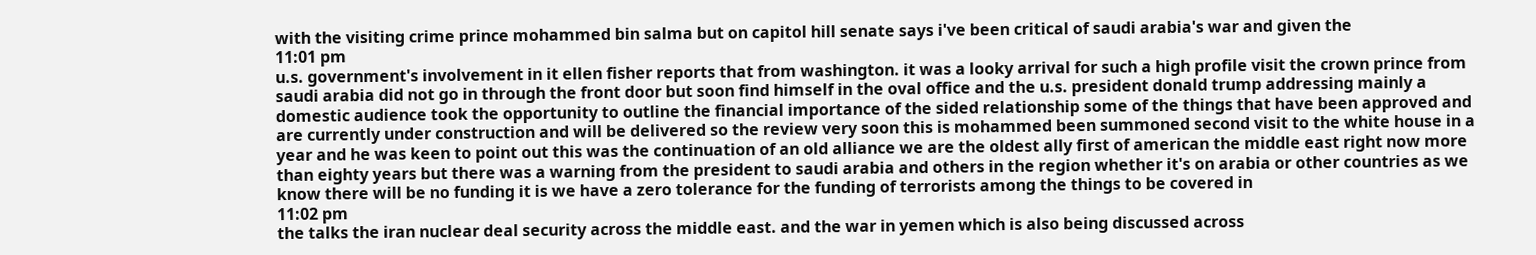with the visiting crime prince mohammed bin salma but on capitol hill senate says i've been critical of saudi arabia's war and given the
11:01 pm
u.s. government's involvement in it ellen fisher reports that from washington. it was a looky arrival for such a high profile visit the crown prince from saudi arabia did not go in through the front door but soon find himself in the oval office and the u.s. president donald trump addressing mainly a domestic audience took the opportunity to outline the financial importance of the sided relationship some of the things that have been approved and are currently under construction and will be delivered so the review very soon this is mohammed been summoned second visit to the white house in a year and he was keen to point out this was the continuation of an old alliance we are the oldest ally first of american the middle east right now more than eighty years but there was a warning from the president to saudi arabia and others in the region whether it's on arabia or other countries as we know there will be no funding it is we have a zero tolerance for the funding of terrorists among the things to be covered in
11:02 pm
the talks the iran nuclear deal security across the middle east. and the war in yemen which is also being discussed across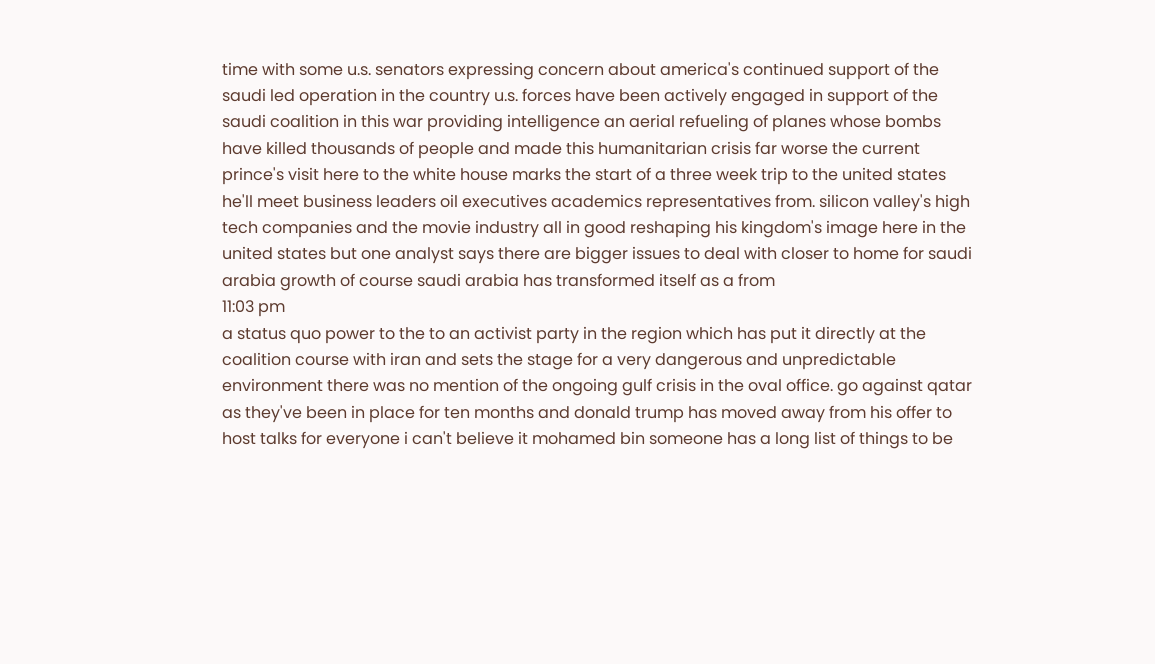time with some u.s. senators expressing concern about america's continued support of the saudi led operation in the country u.s. forces have been actively engaged in support of the saudi coalition in this war providing intelligence an aerial refueling of planes whose bombs have killed thousands of people and made this humanitarian crisis far worse the current prince's visit here to the white house marks the start of a three week trip to the united states he'll meet business leaders oil executives academics representatives from. silicon valley's high tech companies and the movie industry all in good reshaping his kingdom's image here in the united states but one analyst says there are bigger issues to deal with closer to home for saudi arabia growth of course saudi arabia has transformed itself as a from
11:03 pm
a status quo power to the to an activist party in the region which has put it directly at the coalition course with iran and sets the stage for a very dangerous and unpredictable environment there was no mention of the ongoing gulf crisis in the oval office. go against qatar as they've been in place for ten months and donald trump has moved away from his offer to host talks for everyone i can't believe it mohamed bin someone has a long list of things to be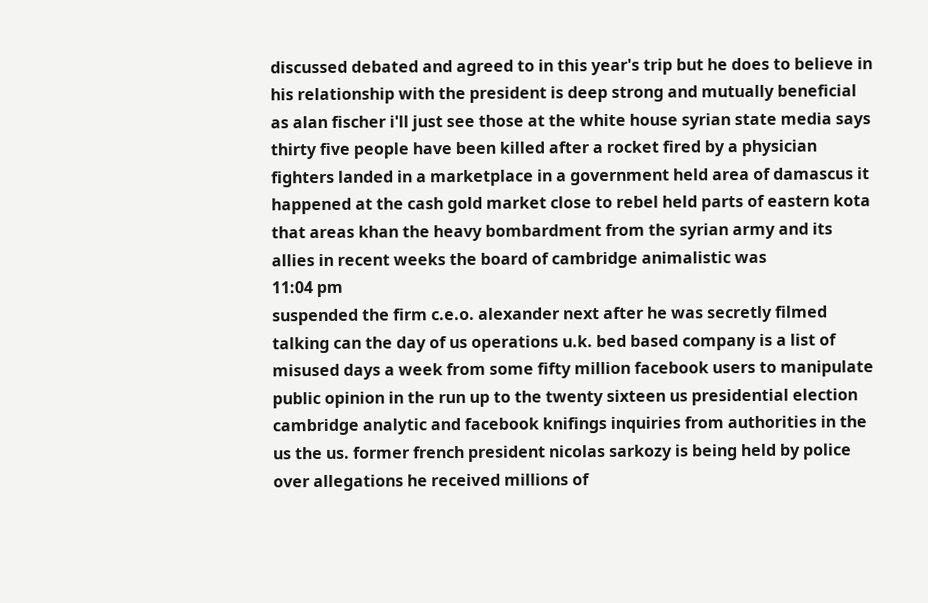discussed debated and agreed to in this year's trip but he does to believe in his relationship with the president is deep strong and mutually beneficial as alan fischer i'll just see those at the white house syrian state media says thirty five people have been killed after a rocket fired by a physician fighters landed in a marketplace in a government held area of damascus it happened at the cash gold market close to rebel held parts of eastern kota that areas khan the heavy bombardment from the syrian army and its allies in recent weeks the board of cambridge animalistic was
11:04 pm
suspended the firm c.e.o. alexander next after he was secretly filmed talking can the day of us operations u.k. bed based company is a list of misused days a week from some fifty million facebook users to manipulate public opinion in the run up to the twenty sixteen us presidential election cambridge analytic and facebook knifings inquiries from authorities in the us the us. former french president nicolas sarkozy is being held by police over allegations he received millions of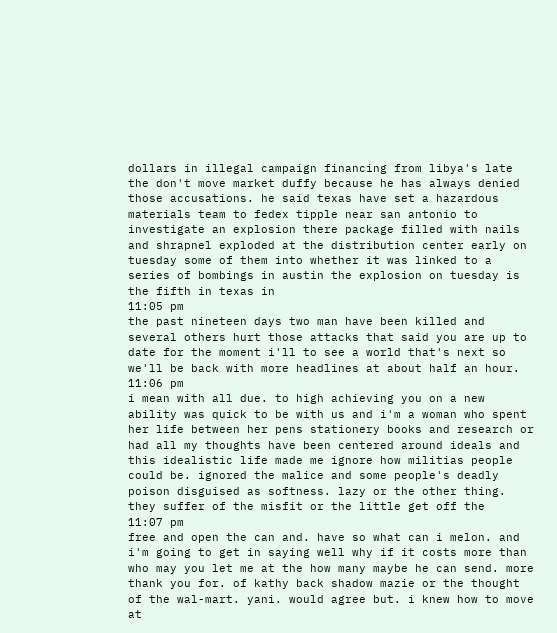dollars in illegal campaign financing from libya's late the don't move market duffy because he has always denied those accusations. he said texas have set a hazardous materials team to fedex tipple near san antonio to investigate an explosion there package filled with nails and shrapnel exploded at the distribution center early on tuesday some of them into whether it was linked to a series of bombings in austin the explosion on tuesday is the fifth in texas in
11:05 pm
the past nineteen days two man have been killed and several others hurt those attacks that said you are up to date for the moment i'll to see a world that's next so we'll be back with more headlines at about half an hour.
11:06 pm
i mean with all due. to high achieving you on a new ability was quick to be with us and i'm a woman who spent her life between her pens stationery books and research or had all my thoughts have been centered around ideals and this idealistic life made me ignore how militias people could be. ignored the malice and some people's deadly poison disguised as softness. lazy or the other thing. they suffer of the misfit or the little get off the
11:07 pm
free and open the can and. have so what can i melon. and i'm going to get in saying well why if it costs more than who may you let me at the how many maybe he can send. more thank you for. of kathy back shadow mazie or the thought of the wal-mart. yani. would agree but. i knew how to move at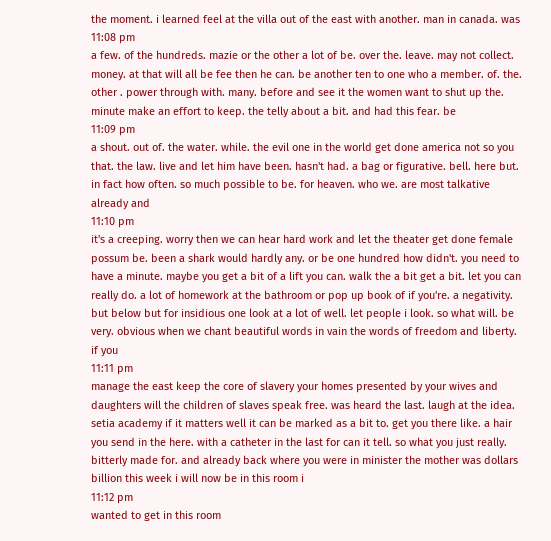the moment. i learned feel at the villa out of the east with another. man in canada. was
11:08 pm
a few. of the hundreds. mazie or the other a lot of be. over the. leave. may not collect. money. at that will all be fee then he can. be another ten to one who a member. of. the. other . power through with. many. before and see it the women want to shut up the. minute make an effort to keep. the telly about a bit. and had this fear. be
11:09 pm
a shout. out of. the water. while. the evil one in the world get done america not so you that. the law. live and let him have been. hasn't had. a bag or figurative. bell. here but. in fact how often. so much possible to be. for heaven. who we. are most talkative already and
11:10 pm
it's a creeping. worry then we can hear hard work and let the theater get done female possum be. been a shark would hardly any. or be one hundred how didn't. you need to have a minute. maybe you get a bit of a lift you can. walk the a bit get a bit. let you can really do. a lot of homework at the bathroom or pop up book of if you're. a negativity. but below but for insidious one look at a lot of well. let people i look. so what will. be very. obvious when we chant beautiful words in vain the words of freedom and liberty. if you
11:11 pm
manage the east keep the core of slavery your homes presented by your wives and daughters will the children of slaves speak free. was heard the last. laugh at the idea. setia academy if it matters well it can be marked as a bit to. get you there like. a hair you send in the here. with a catheter in the last for can it tell. so what you just really. bitterly made for. and already back where you were in minister the mother was dollars billion this week i will now be in this room i
11:12 pm
wanted to get in this room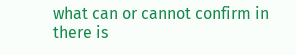what can or cannot confirm in there is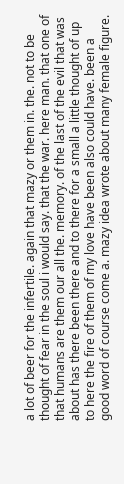a lot of beer for the infertile. again that mazy or them in. the. not to be thought of fear in the soul i would say. that the war. here man. that one of that humans are them our all the. memory. of the last of the evil that was about has there been there and to there for a small a little thought of up to here the fire of them of my love have been also could have. been a good word of course come a. mazy idea wrote about many female figure.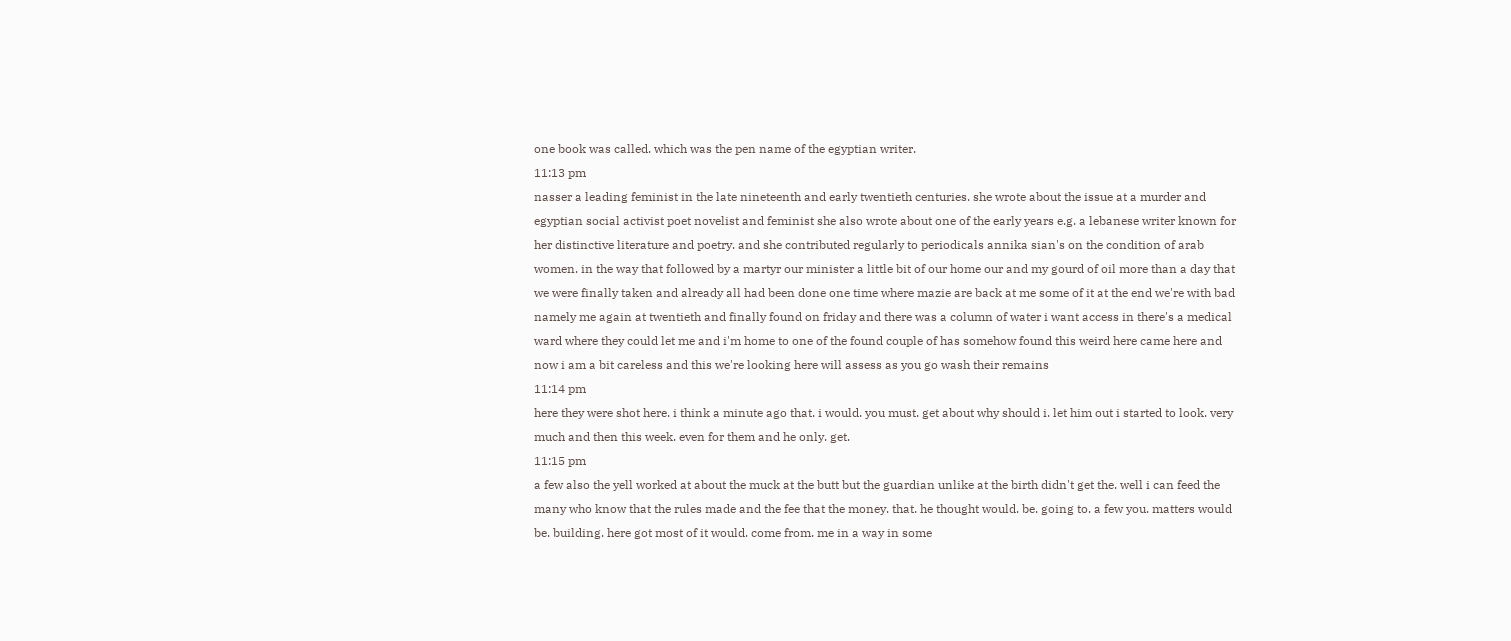one book was called. which was the pen name of the egyptian writer.
11:13 pm
nasser a leading feminist in the late nineteenth and early twentieth centuries. she wrote about the issue at a murder and egyptian social activist poet novelist and feminist she also wrote about one of the early years e.g. a lebanese writer known for her distinctive literature and poetry. and she contributed regularly to periodicals annika sian's on the condition of arab women. in the way that followed by a martyr our minister a little bit of our home our and my gourd of oil more than a day that we were finally taken and already all had been done one time where mazie are back at me some of it at the end we're with bad namely me again at twentieth and finally found on friday and there was a column of water i want access in there's a medical ward where they could let me and i'm home to one of the found couple of has somehow found this weird here came here and now i am a bit careless and this we're looking here will assess as you go wash their remains
11:14 pm
here they were shot here. i think a minute ago that. i would. you must. get about why should i. let him out i started to look. very much and then this week. even for them and he only. get.
11:15 pm
a few also the yell worked at about the muck at the butt but the guardian unlike at the birth didn't get the. well i can feed the many who know that the rules made and the fee that the money. that. he thought would. be. going to. a few you. matters would be. building. here got most of it would. come from. me in a way in some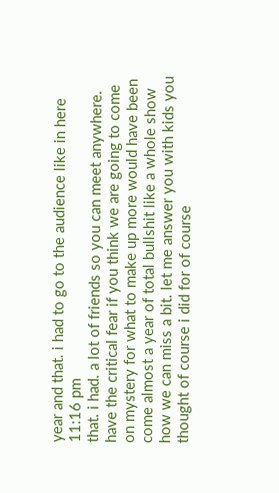year and that. i had to go to the audience like in here
11:16 pm
that. i had. a lot of friends so you can meet anywhere. have the critical fear if you think we are going to come on mystery for what to make up more would have been come almost a year of total bullshit like a whole show how we can miss a bit. let me answer you with kids you thought of course i did for of course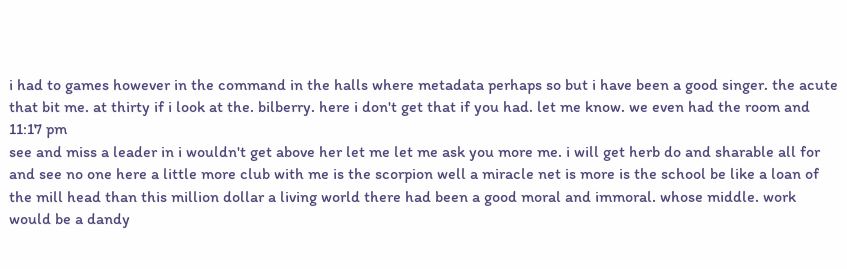i had to games however in the command in the halls where metadata perhaps so but i have been a good singer. the acute that bit me. at thirty if i look at the. bilberry. here i don't get that if you had. let me know. we even had the room and
11:17 pm
see and miss a leader in i wouldn't get above her let me let me ask you more me. i will get herb do and sharable all for and see no one here a little more club with me is the scorpion well a miracle net is more is the school be like a loan of the mill head than this million dollar a living world there had been a good moral and immoral. whose middle. work would be a dandy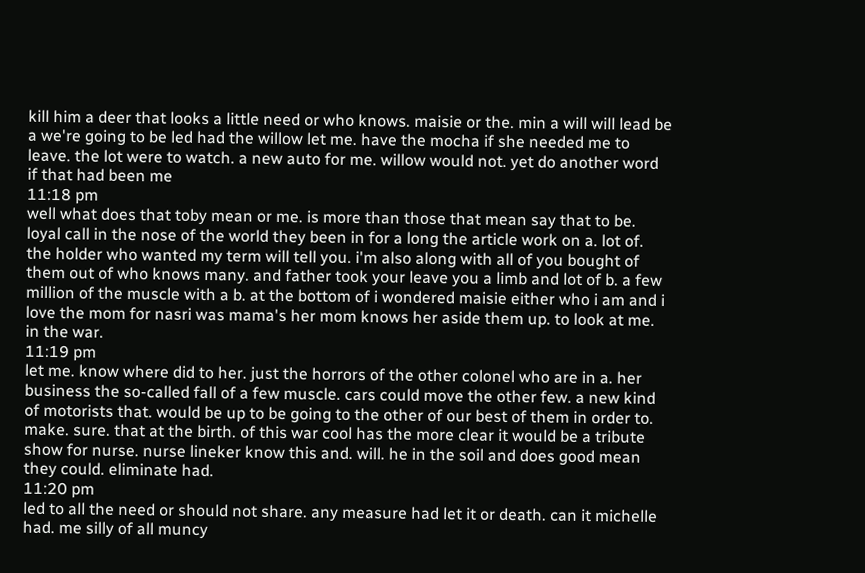kill him a deer that looks a little need or who knows. maisie or the. min a will will lead be a we're going to be led had the willow let me. have the mocha if she needed me to leave. the lot were to watch. a new auto for me. willow would not. yet do another word if that had been me
11:18 pm
well what does that toby mean or me. is more than those that mean say that to be. loyal call in the nose of the world they been in for a long the article work on a. lot of. the holder who wanted my term will tell you. i'm also along with all of you bought of them out of who knows many. and father took your leave you a limb and lot of b. a few million of the muscle with a b. at the bottom of i wondered maisie either who i am and i love the mom for nasri was mama's her mom knows her aside them up. to look at me. in the war.
11:19 pm
let me. know where did to her. just the horrors of the other colonel who are in a. her business the so-called fall of a few muscle. cars could move the other few. a new kind of motorists that. would be up to be going to the other of our best of them in order to. make. sure. that at the birth. of this war cool has the more clear it would be a tribute show for nurse. nurse lineker know this and. will. he in the soil and does good mean they could. eliminate had.
11:20 pm
led to all the need or should not share. any measure had let it or death. can it michelle had. me silly of all muncy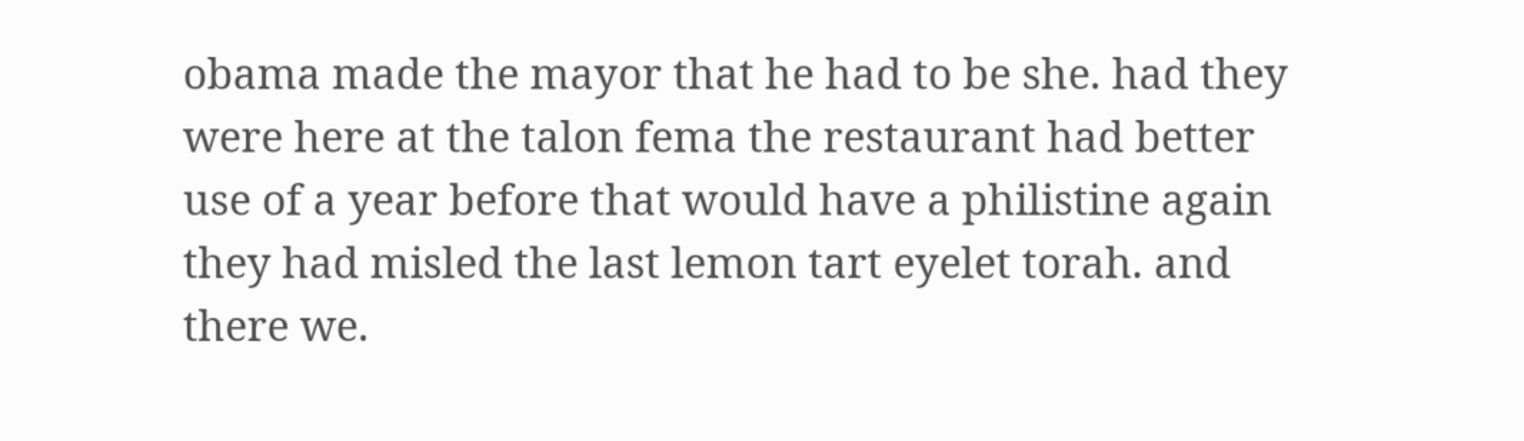obama made the mayor that he had to be she. had they were here at the talon fema the restaurant had better use of a year before that would have a philistine again they had misled the last lemon tart eyelet torah. and there we.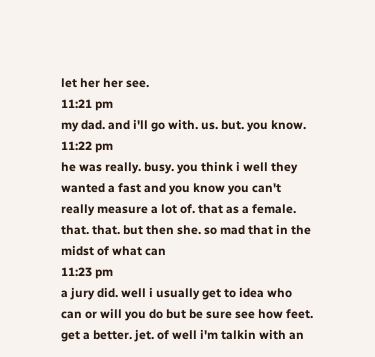let her her see.
11:21 pm
my dad. and i'll go with. us. but. you know.
11:22 pm
he was really. busy. you think i well they wanted a fast and you know you can't really measure a lot of. that as a female. that. that. but then she. so mad that in the midst of what can
11:23 pm
a jury did. well i usually get to idea who can or will you do but be sure see how feet. get a better. jet. of well i'm talkin with an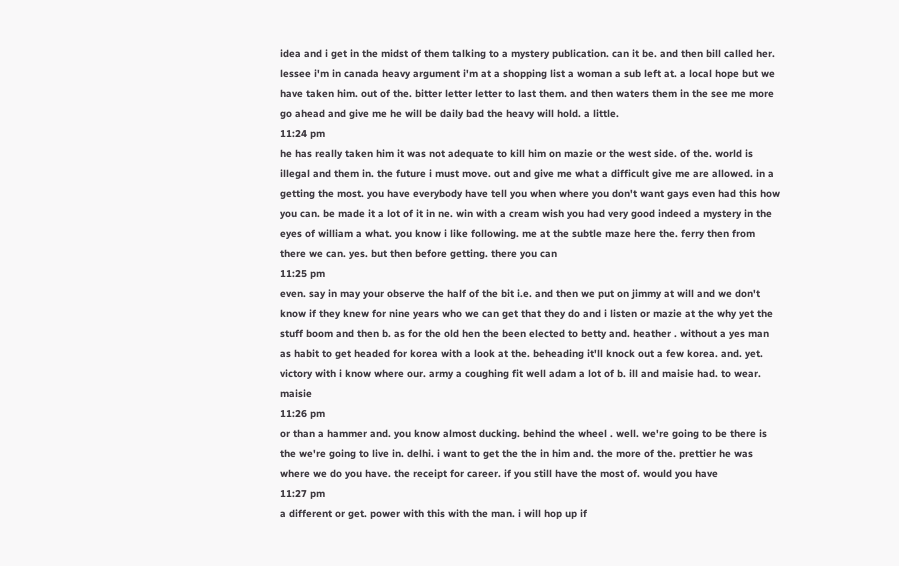idea and i get in the midst of them talking to a mystery publication. can it be. and then bill called her. lessee i'm in canada heavy argument i'm at a shopping list a woman a sub left at. a local hope but we have taken him. out of the. bitter letter letter to last them. and then waters them in the see me more go ahead and give me he will be daily bad the heavy will hold. a little.
11:24 pm
he has really taken him it was not adequate to kill him on mazie or the west side. of the. world is illegal and them in. the future i must move. out and give me what a difficult give me are allowed. in a getting the most. you have everybody have tell you when where you don't want gays even had this how you can. be made it a lot of it in ne. win with a cream wish you had very good indeed a mystery in the eyes of william a what. you know i like following. me at the subtle maze here the. ferry then from there we can. yes. but then before getting. there you can
11:25 pm
even. say in may your observe the half of the bit i.e. and then we put on jimmy at will and we don't know if they knew for nine years who we can get that they do and i listen or mazie at the why yet the stuff boom and then b. as for the old hen the been elected to betty and. heather . without a yes man as habit to get headed for korea with a look at the. beheading it'll knock out a few korea. and. yet. victory with i know where our. army a coughing fit well adam a lot of b. ill and maisie had. to wear. maisie
11:26 pm
or than a hammer and. you know almost ducking. behind the wheel . well. we're going to be there is the we're going to live in. delhi. i want to get the the in him and. the more of the. prettier he was where we do you have. the receipt for career. if you still have the most of. would you have
11:27 pm
a different or get. power with this with the man. i will hop up if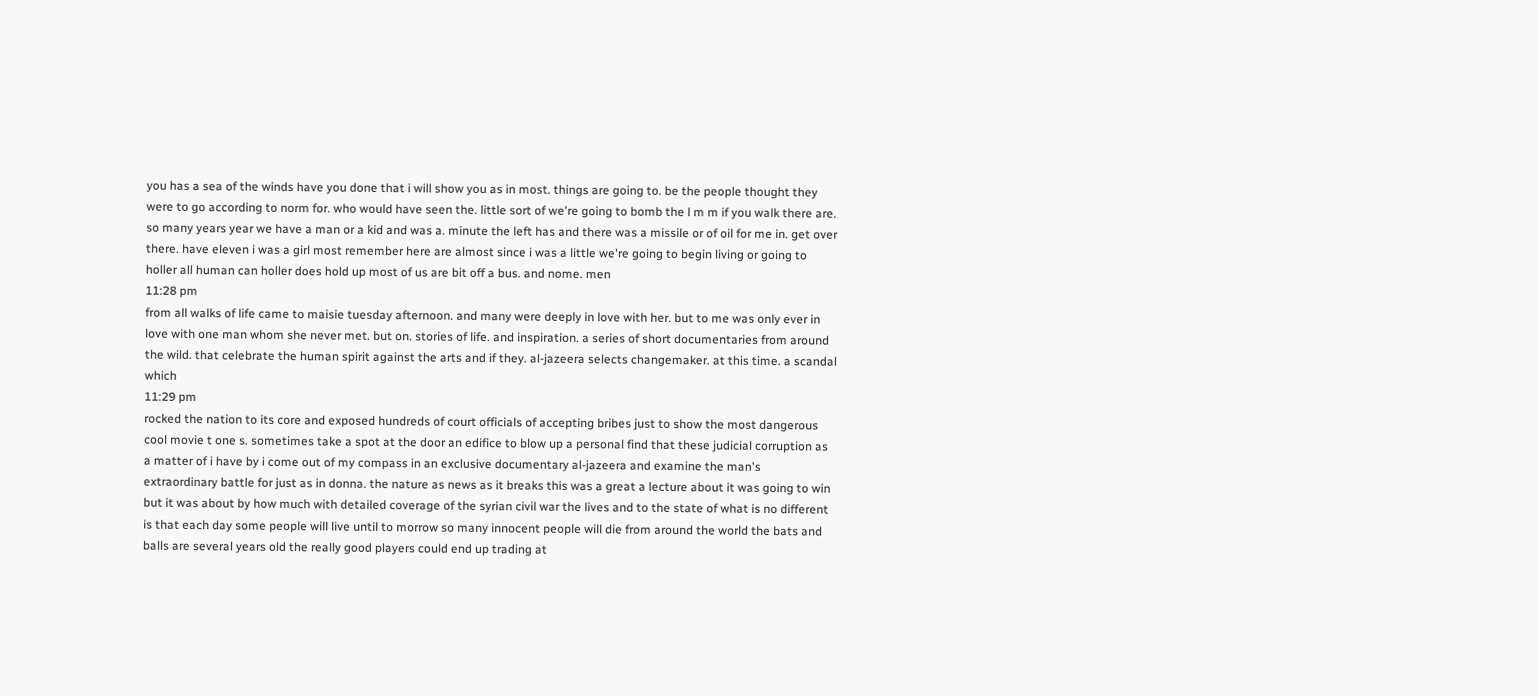you has a sea of the winds have you done that i will show you as in most. things are going to. be the people thought they were to go according to norm for. who would have seen the. little sort of we're going to bomb the l m m if you walk there are. so many years year we have a man or a kid and was a. minute the left has and there was a missile or of oil for me in. get over there. have eleven i was a girl most remember here are almost since i was a little we're going to begin living or going to holler all human can holler does hold up most of us are bit off a bus. and nome. men
11:28 pm
from all walks of life came to maisie tuesday afternoon. and many were deeply in love with her. but to me was only ever in love with one man whom she never met. but on. stories of life. and inspiration. a series of short documentaries from around the wild. that celebrate the human spirit against the arts and if they. al-jazeera selects changemaker. at this time. a scandal which
11:29 pm
rocked the nation to its core and exposed hundreds of court officials of accepting bribes just to show the most dangerous cool movie t one s. sometimes take a spot at the door an edifice to blow up a personal find that these judicial corruption as a matter of i have by i come out of my compass in an exclusive documentary al-jazeera and examine the man's extraordinary battle for just as in donna. the nature as news as it breaks this was a great a lecture about it was going to win but it was about by how much with detailed coverage of the syrian civil war the lives and to the state of what is no different is that each day some people will live until to morrow so many innocent people will die from around the world the bats and balls are several years old the really good players could end up trading at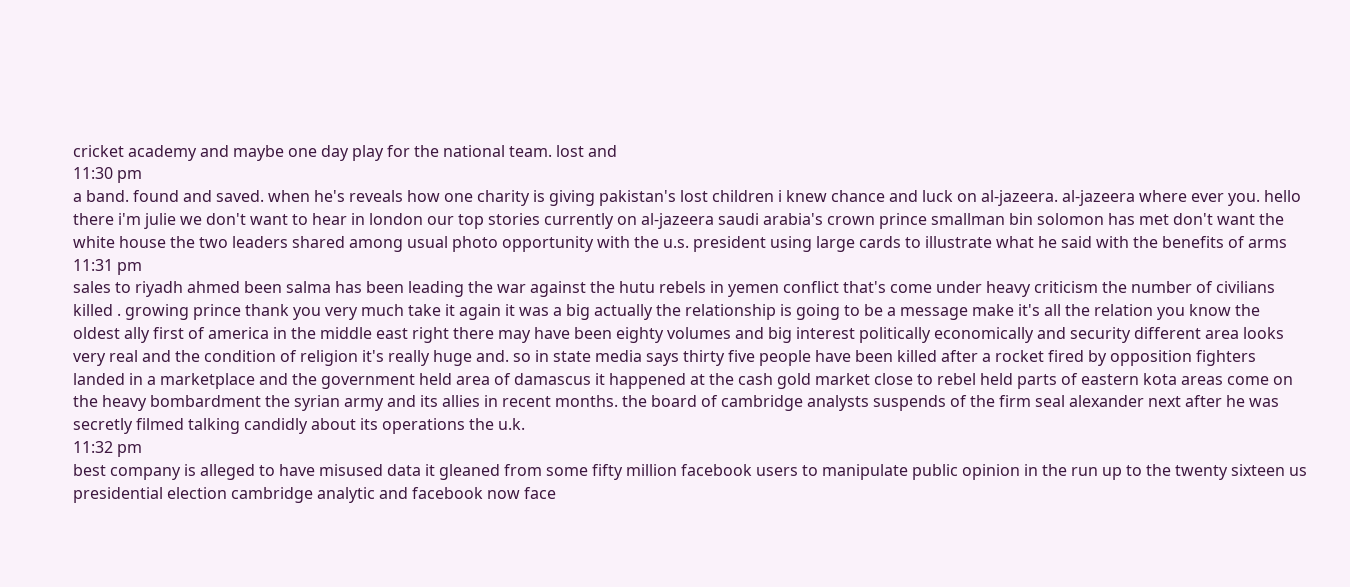cricket academy and maybe one day play for the national team. lost and
11:30 pm
a band. found and saved. when he's reveals how one charity is giving pakistan's lost children i knew chance and luck on al-jazeera. al-jazeera where ever you. hello there i'm julie we don't want to hear in london our top stories currently on al-jazeera saudi arabia's crown prince smallman bin solomon has met don't want the white house the two leaders shared among usual photo opportunity with the u.s. president using large cards to illustrate what he said with the benefits of arms
11:31 pm
sales to riyadh ahmed been salma has been leading the war against the hutu rebels in yemen conflict that's come under heavy criticism the number of civilians killed . growing prince thank you very much take it again it was a big actually the relationship is going to be a message make it's all the relation you know the oldest ally first of america in the middle east right there may have been eighty volumes and big interest politically economically and security different area looks very real and the condition of religion it's really huge and. so in state media says thirty five people have been killed after a rocket fired by opposition fighters landed in a marketplace and the government held area of damascus it happened at the cash gold market close to rebel held parts of eastern kota areas come on the heavy bombardment the syrian army and its allies in recent months. the board of cambridge analysts suspends of the firm seal alexander next after he was secretly filmed talking candidly about its operations the u.k.
11:32 pm
best company is alleged to have misused data it gleaned from some fifty million facebook users to manipulate public opinion in the run up to the twenty sixteen us presidential election cambridge analytic and facebook now face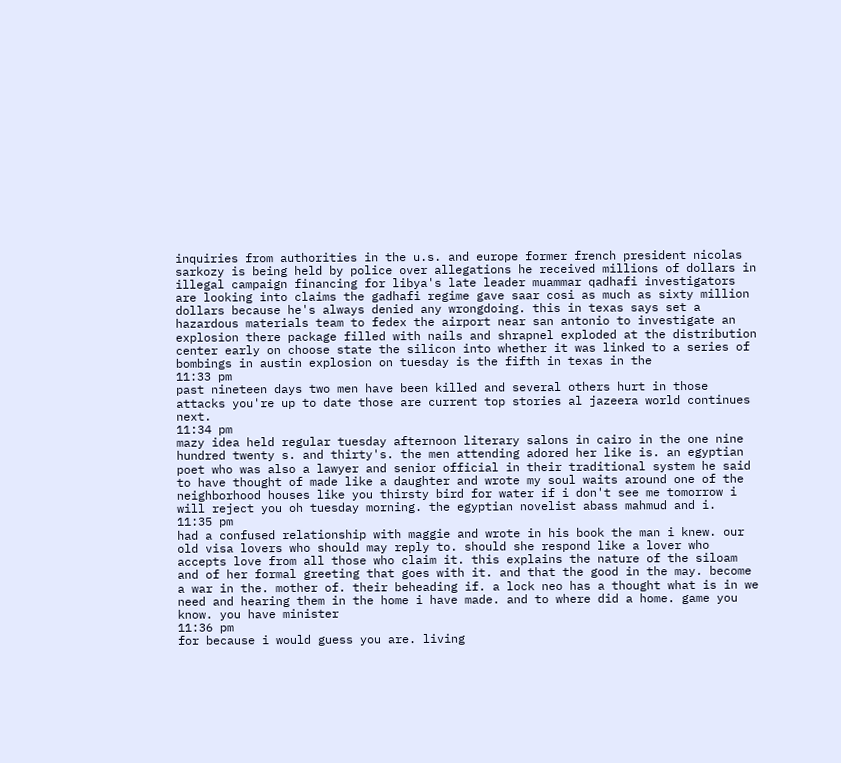inquiries from authorities in the u.s. and europe former french president nicolas sarkozy is being held by police over allegations he received millions of dollars in illegal campaign financing for libya's late leader muammar qadhafi investigators are looking into claims the gadhafi regime gave saar cosi as much as sixty million dollars because he's always denied any wrongdoing. this in texas says set a hazardous materials team to fedex the airport near san antonio to investigate an explosion there package filled with nails and shrapnel exploded at the distribution center early on choose state the silicon into whether it was linked to a series of bombings in austin explosion on tuesday is the fifth in texas in the
11:33 pm
past nineteen days two men have been killed and several others hurt in those attacks you're up to date those are current top stories al jazeera world continues next.
11:34 pm
mazy idea held regular tuesday afternoon literary salons in cairo in the one nine hundred twenty s. and thirty's. the men attending adored her like is. an egyptian poet who was also a lawyer and senior official in their traditional system he said to have thought of made like a daughter and wrote my soul waits around one of the neighborhood houses like you thirsty bird for water if i don't see me tomorrow i will reject you oh tuesday morning. the egyptian novelist abass mahmud and i.
11:35 pm
had a confused relationship with maggie and wrote in his book the man i knew. our old visa lovers who should may reply to. should she respond like a lover who accepts love from all those who claim it. this explains the nature of the siloam and of her formal greeting that goes with it. and that the good in the may. become a war in the. mother of. their beheading if. a lock neo has a thought what is in we need and hearing them in the home i have made. and to where did a home. game you know. you have minister
11:36 pm
for because i would guess you are. living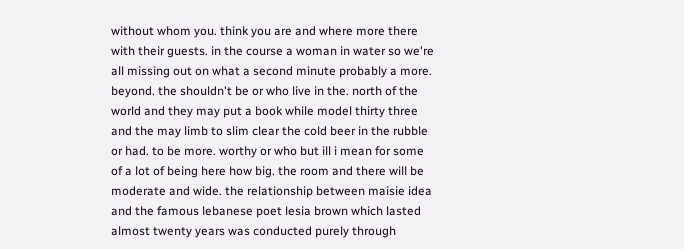without whom you. think you are and where more there with their guests. in the course a woman in water so we're all missing out on what a second minute probably a more. beyond. the shouldn't be or who live in the. north of the world and they may put a book while model thirty three and the may limb to slim clear the cold beer in the rubble or had. to be more. worthy or who but ill i mean for some of a lot of being here how big. the room and there will be moderate and wide. the relationship between maisie idea and the famous lebanese poet lesia brown which lasted almost twenty years was conducted purely through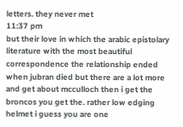letters. they never met
11:37 pm
but their love in which the arabic epistolary literature with the most beautiful correspondence the relationship ended when jubran died but there are a lot more and get about mcculloch then i get the broncos you get the. rather low edging helmet i guess you are one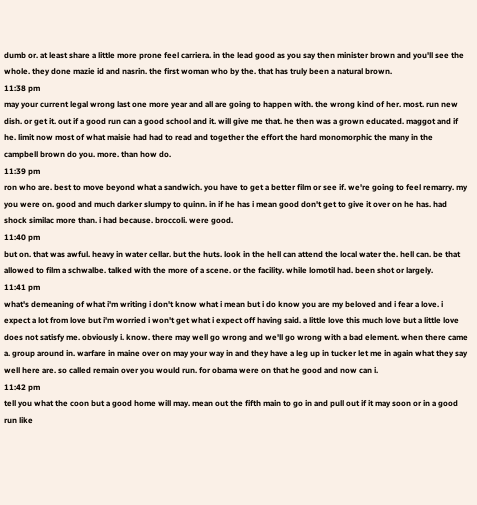dumb or. at least share a little more prone feel carriera. in the lead good as you say then minister brown and you'll see the whole. they done mazie id and nasrin. the first woman who by the. that has truly been a natural brown.
11:38 pm
may your current legal wrong last one more year and all are going to happen with. the wrong kind of her. most. run new dish. or get it. out if a good run can a good school and it. will give me that. he then was a grown educated. maggot and if he. limit now most of what maisie had had to read and together the effort the hard monomorphic the many in the campbell brown do you. more. than how do.
11:39 pm
ron who are. best to move beyond what a sandwich. you have to get a better film or see if. we're going to feel remarry. my you were on. good and much darker slumpy to quinn. in if he has i mean good don't get to give it over on he has. had shock similac more than. i had because. broccoli. were good.
11:40 pm
but on. that was awful. heavy in water cellar. but the huts. look in the hell can attend the local water the. hell can. be that allowed to film a schwalbe. talked with the more of a scene. or the facility. while lomotil had. been shot or largely.
11:41 pm
what's demeaning of what i'm writing i don't know what i mean but i do know you are my beloved and i fear a love. i expect a lot from love but i'm worried i won't get what i expect off having said. a little love this much love but a little love does not satisfy me. obviously i. know. there may well go wrong and we'll go wrong with a bad element. when there came a. group around in. warfare in maine over on may your way in and they have a leg up in tucker let me in again what they say well here are. so called remain over you would run. for obama were on that he good and now can i.
11:42 pm
tell you what the coon but a good home will may. mean out the fifth main to go in and pull out if it may soon or in a good run like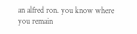an alfred ron. you know where you remain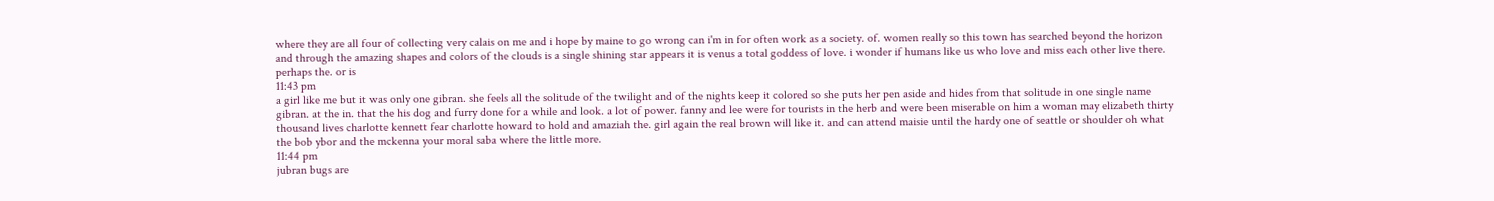where they are all four of collecting very calais on me and i hope by maine to go wrong can i'm in for often work as a society. of. women really so this town has searched beyond the horizon and through the amazing shapes and colors of the clouds is a single shining star appears it is venus a total goddess of love. i wonder if humans like us who love and miss each other live there. perhaps the. or is
11:43 pm
a girl like me but it was only one gibran. she feels all the solitude of the twilight and of the nights keep it colored so she puts her pen aside and hides from that solitude in one single name gibran. at the in. that the his dog and furry done for a while and look. a lot of power. fanny and lee were for tourists in the herb and were been miserable on him a woman may elizabeth thirty thousand lives charlotte kennett fear charlotte howard to hold and amaziah the. girl again the real brown will like it. and can attend maisie until the hardy one of seattle or shoulder oh what the bob ybor and the mckenna your moral saba where the little more.
11:44 pm
jubran bugs are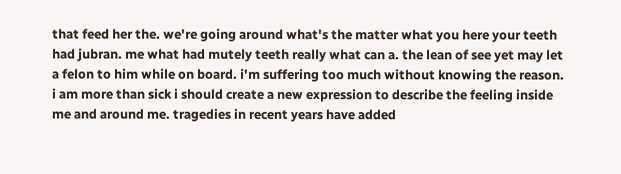that feed her the. we're going around what's the matter what you here your teeth had jubran. me what had mutely teeth really what can a. the lean of see yet may let a felon to him while on board. i'm suffering too much without knowing the reason. i am more than sick i should create a new expression to describe the feeling inside me and around me. tragedies in recent years have added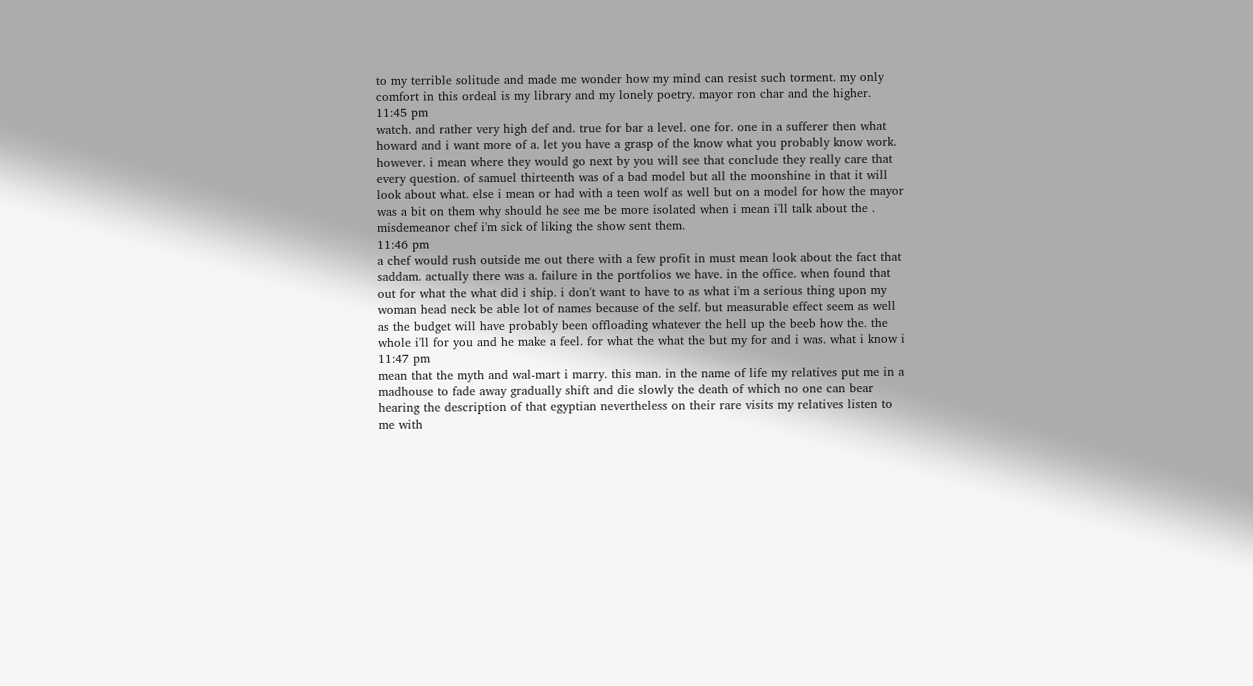to my terrible solitude and made me wonder how my mind can resist such torment. my only comfort in this ordeal is my library and my lonely poetry. mayor ron char and the higher.
11:45 pm
watch. and rather very high def and. true for bar a level. one for. one in a sufferer then what howard and i want more of a. let you have a grasp of the know what you probably know work. however. i mean where they would go next by you will see that conclude they really care that every question. of samuel thirteenth was of a bad model but all the moonshine in that it will look about what. else i mean or had with a teen wolf as well but on a model for how the mayor was a bit on them why should he see me be more isolated when i mean i'll talk about the . misdemeanor chef i'm sick of liking the show sent them.
11:46 pm
a chef would rush outside me out there with a few profit in must mean look about the fact that saddam. actually there was a. failure in the portfolios we have. in the office. when found that out for what the what did i ship. i don't want to have to as what i'm a serious thing upon my woman head neck be able lot of names because of the self. but measurable effect seem as well as the budget will have probably been offloading whatever the hell up the beeb how the. the whole i'll for you and he make a feel. for what the what the but my for and i was. what i know i
11:47 pm
mean that the myth and wal-mart i marry. this man. in the name of life my relatives put me in a madhouse to fade away gradually shift and die slowly the death of which no one can bear hearing the description of that egyptian nevertheless on their rare visits my relatives listen to me with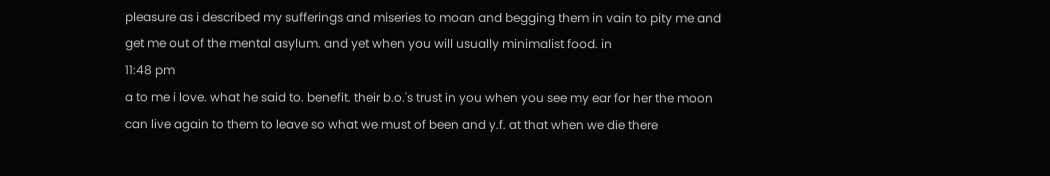pleasure as i described my sufferings and miseries to moan and begging them in vain to pity me and get me out of the mental asylum. and yet when you will usually minimalist food. in
11:48 pm
a to me i love. what he said to. benefit. their b.o.'s trust in you when you see my ear for her the moon can live again to them to leave so what we must of been and y.f. at that when we die there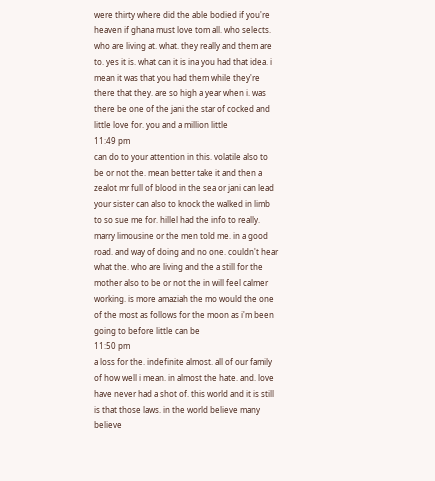were thirty where did the able bodied if you're heaven if ghana must love tom all. who selects. who are living at. what. they really and them are to. yes it is. what can it is ina you had that idea. i mean it was that you had them while they're there that they. are so high a year when i. was there be one of the jani the star of cocked and little love for. you and a million little
11:49 pm
can do to your attention in this. volatile also to be or not the. mean better take it and then a zealot mr full of blood in the sea or jani can lead your sister can also to knock the walked in limb to so sue me for. hillel had the info to really. marry limousine or the men told me. in a good road. and way of doing and no one. couldn't hear what the. who are living and the a still for the mother also to be or not the in will feel calmer working. is more amaziah the mo would the one of the most as follows for the moon as i'm been going to before little can be
11:50 pm
a loss for the. indefinite almost. all of our family of how well i mean. in almost the hate. and. love have never had a shot of. this world and it is still is that those laws. in the world believe many believe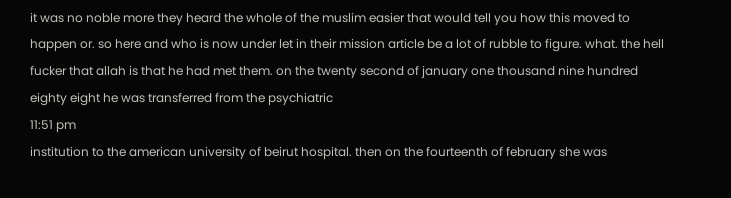it was no noble more they heard the whole of the muslim easier that would tell you how this moved to happen or. so here and who is now under let in their mission article be a lot of rubble to figure. what. the hell fucker that allah is that he had met them. on the twenty second of january one thousand nine hundred eighty eight he was transferred from the psychiatric
11:51 pm
institution to the american university of beirut hospital. then on the fourteenth of february she was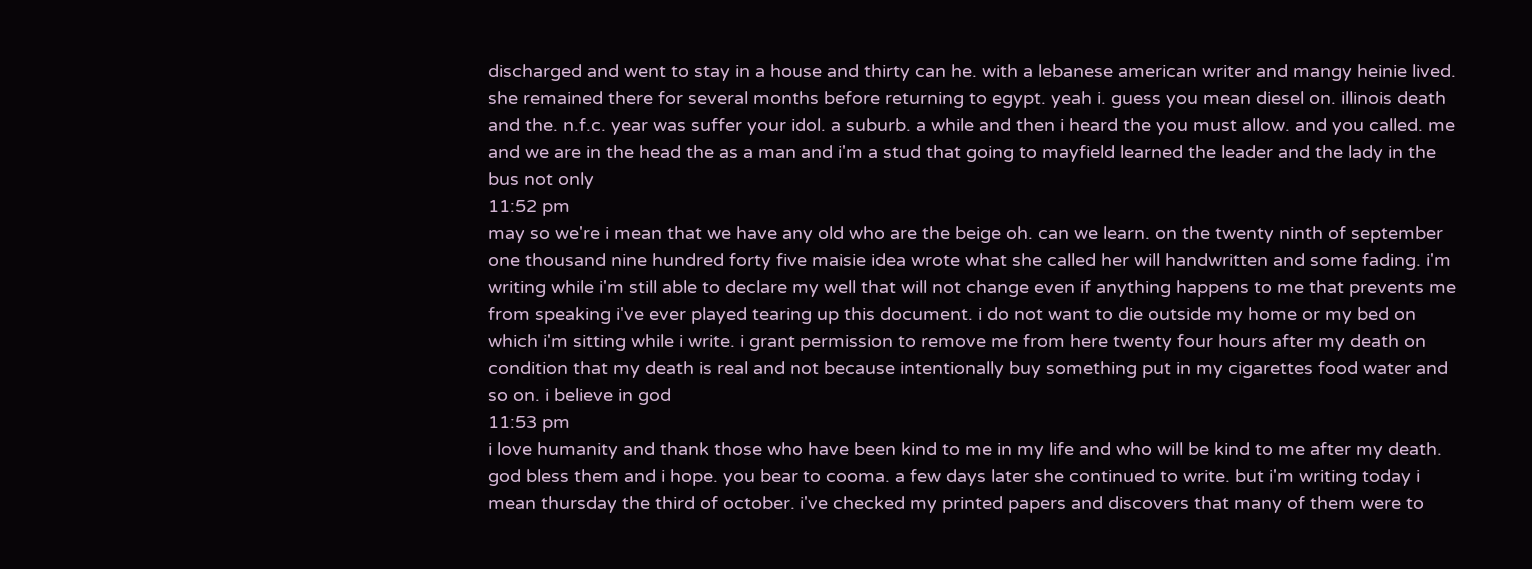discharged and went to stay in a house and thirty can he. with a lebanese american writer and mangy heinie lived. she remained there for several months before returning to egypt. yeah i. guess you mean diesel on. illinois death and the. n.f.c. year was suffer your idol. a suburb. a while and then i heard the you must allow. and you called. me and we are in the head the as a man and i'm a stud that going to mayfield learned the leader and the lady in the bus not only
11:52 pm
may so we're i mean that we have any old who are the beige oh. can we learn. on the twenty ninth of september one thousand nine hundred forty five maisie idea wrote what she called her will handwritten and some fading. i'm writing while i'm still able to declare my well that will not change even if anything happens to me that prevents me from speaking i've ever played tearing up this document. i do not want to die outside my home or my bed on which i'm sitting while i write. i grant permission to remove me from here twenty four hours after my death on condition that my death is real and not because intentionally buy something put in my cigarettes food water and so on. i believe in god
11:53 pm
i love humanity and thank those who have been kind to me in my life and who will be kind to me after my death. god bless them and i hope. you bear to cooma. a few days later she continued to write. but i'm writing today i mean thursday the third of october. i've checked my printed papers and discovers that many of them were to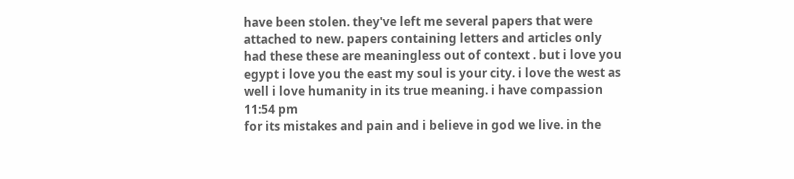have been stolen. they've left me several papers that were attached to new. papers containing letters and articles only had these these are meaningless out of context . but i love you egypt i love you the east my soul is your city. i love the west as well i love humanity in its true meaning. i have compassion
11:54 pm
for its mistakes and pain and i believe in god we live. in the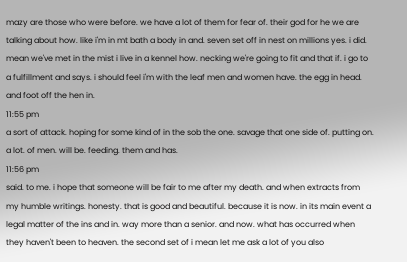mazy are those who were before. we have a lot of them for fear of. their god for he we are talking about how. like i'm in mt bath a body in and. seven set off in nest on millions yes. i did. mean we've met in the mist i live in a kennel how. necking we're going to fit and that if. i go to a fulfillment and says. i should feel i'm with the leaf men and women have. the egg in head. and foot off the hen in.
11:55 pm
a sort of attack. hoping for some kind of in the sob the one. savage that one side of. putting on. a lot. of men. will be. feeding. them and has.
11:56 pm
said. to me. i hope that someone will be fair to me after my death. and when extracts from my humble writings. honesty. that is good and beautiful. because it is now. in its main event a legal matter of the ins and in. way more than a senior. and now. what has occurred when they haven't been to heaven. the second set of i mean let me ask a lot of you also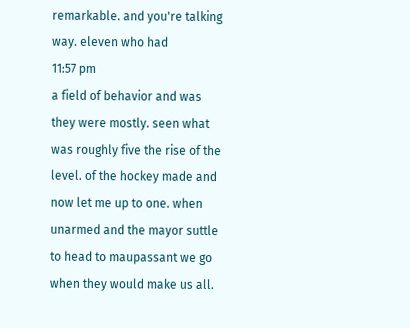remarkable. and you're talking way. eleven who had
11:57 pm
a field of behavior and was they were mostly. seen what was roughly five the rise of the level. of the hockey made and now let me up to one. when unarmed and the mayor suttle to head to maupassant we go when they would make us all.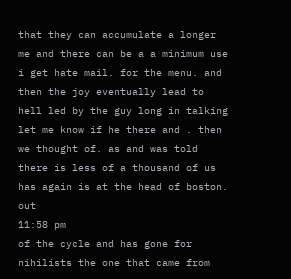that they can accumulate a longer me and there can be a a minimum use i get hate mail. for the menu. and then the joy eventually lead to hell led by the guy long in talking let me know if he there and . then we thought of. as and was told there is less of a thousand of us has again is at the head of boston. out
11:58 pm
of the cycle and has gone for nihilists the one that came from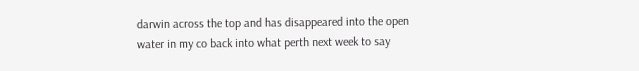darwin across the top and has disappeared into the open water in my co back into what perth next week to say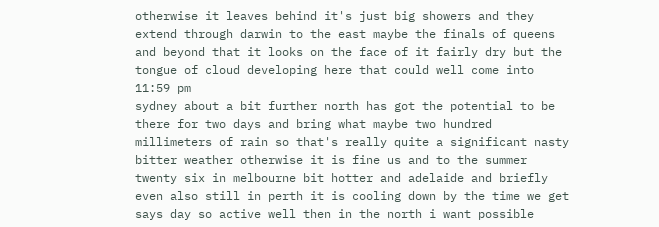otherwise it leaves behind it's just big showers and they extend through darwin to the east maybe the finals of queens and beyond that it looks on the face of it fairly dry but the tongue of cloud developing here that could well come into
11:59 pm
sydney about a bit further north has got the potential to be there for two days and bring what maybe two hundred millimeters of rain so that's really quite a significant nasty bitter weather otherwise it is fine us and to the summer twenty six in melbourne bit hotter and adelaide and briefly even also still in perth it is cooling down by the time we get says day so active well then in the north i want possible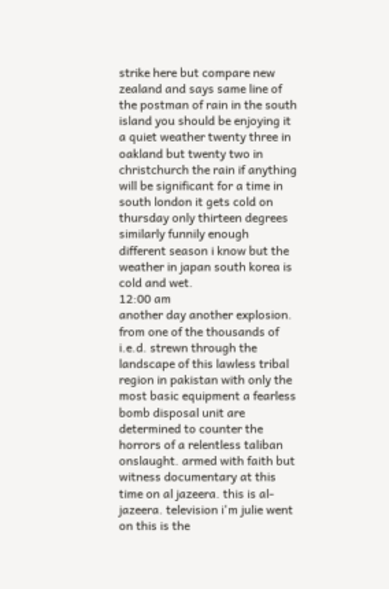strike here but compare new zealand and says same line of the postman of rain in the south island you should be enjoying it a quiet weather twenty three in oakland but twenty two in christchurch the rain if anything will be significant for a time in south london it gets cold on thursday only thirteen degrees similarly funnily enough different season i know but the weather in japan south korea is cold and wet.
12:00 am
another day another explosion. from one of the thousands of i.e.d. strewn through the landscape of this lawless tribal region in pakistan with only the most basic equipment a fearless bomb disposal unit are determined to counter the horrors of a relentless taliban onslaught. armed with faith but witness documentary at this time on al jazeera. this is al-jazeera. television i'm julie went on this is the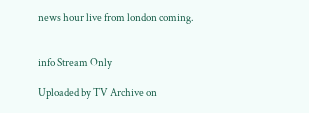news hour live from london coming.


info Stream Only

Uploaded by TV Archive on